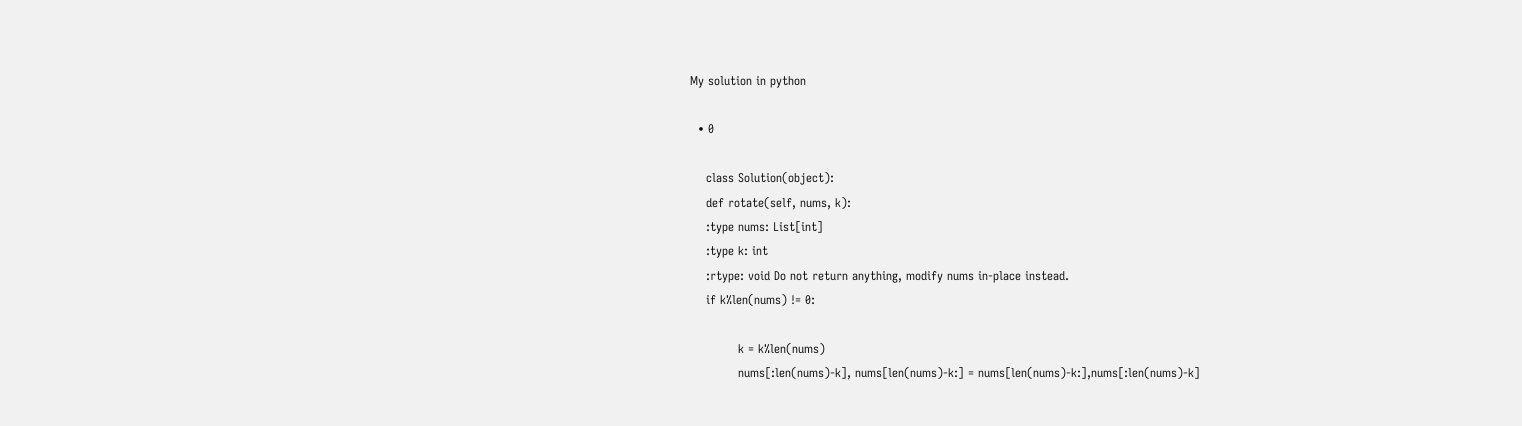My solution in python

  • 0

    class Solution(object):
    def rotate(self, nums, k):
    :type nums: List[int]
    :type k: int
    :rtype: void Do not return anything, modify nums in-place instead.
    if k%len(nums) != 0:

            k = k%len(nums)
            nums[:len(nums)-k], nums[len(nums)-k:] = nums[len(nums)-k:],nums[:len(nums)-k]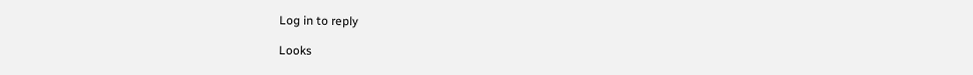Log in to reply

Looks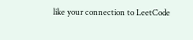like your connection to LeetCode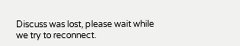Discuss was lost, please wait while we try to reconnect.